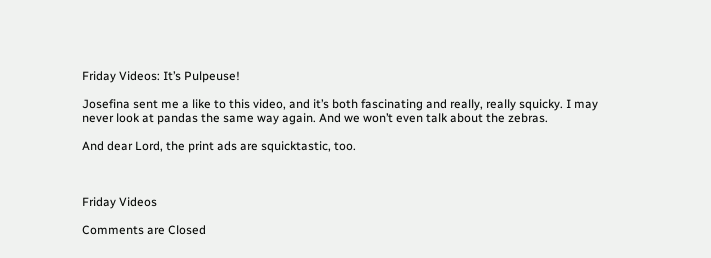Friday Videos: It’s Pulpeuse!

Josefina sent me a like to this video, and it’s both fascinating and really, really squicky. I may never look at pandas the same way again. And we won’t even talk about the zebras.

And dear Lord, the print ads are squicktastic, too.



Friday Videos

Comments are Closed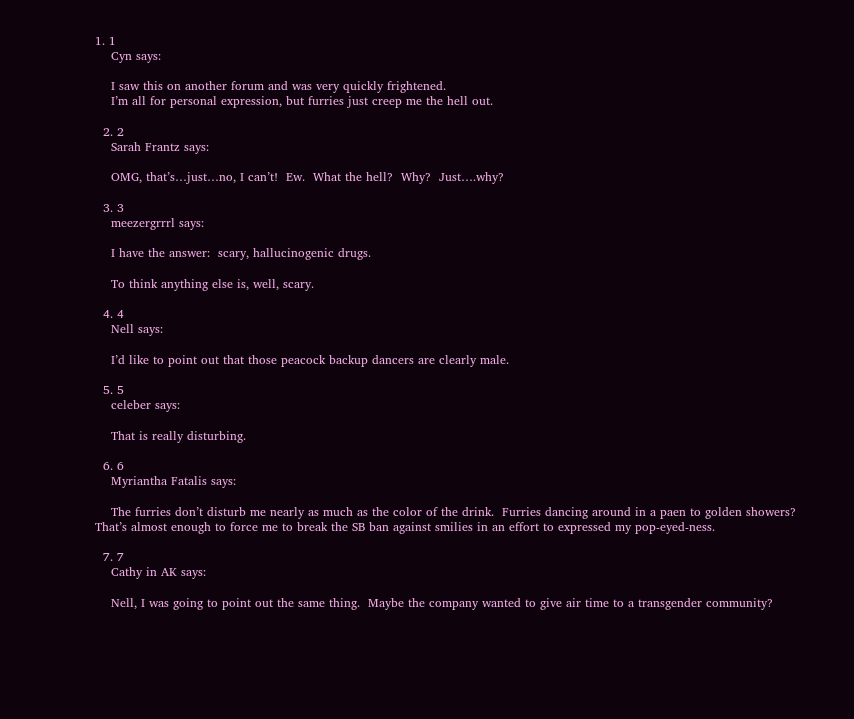1. 1
    Cyn says:

    I saw this on another forum and was very quickly frightened.
    I’m all for personal expression, but furries just creep me the hell out.

  2. 2
    Sarah Frantz says:

    OMG, that’s…just…no, I can’t!  Ew.  What the hell?  Why?  Just….why?

  3. 3
    meezergrrrl says:

    I have the answer:  scary, hallucinogenic drugs.

    To think anything else is, well, scary.

  4. 4
    Nell says:

    I’d like to point out that those peacock backup dancers are clearly male.

  5. 5
    celeber says:

    That is really disturbing.

  6. 6
    Myriantha Fatalis says:

    The furries don’t disturb me nearly as much as the color of the drink.  Furries dancing around in a paen to golden showers?  That’s almost enough to force me to break the SB ban against smilies in an effort to expressed my pop-eyed-ness.

  7. 7
    Cathy in AK says:

    Nell, I was going to point out the same thing.  Maybe the company wanted to give air time to a transgender community?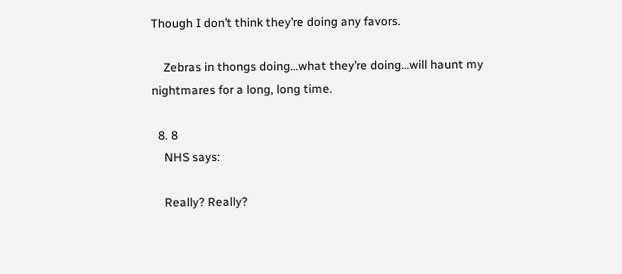Though I don’t think they’re doing any favors.

    Zebras in thongs doing…what they’re doing…will haunt my nightmares for a long, long time.

  8. 8
    NHS says:

    Really? Really?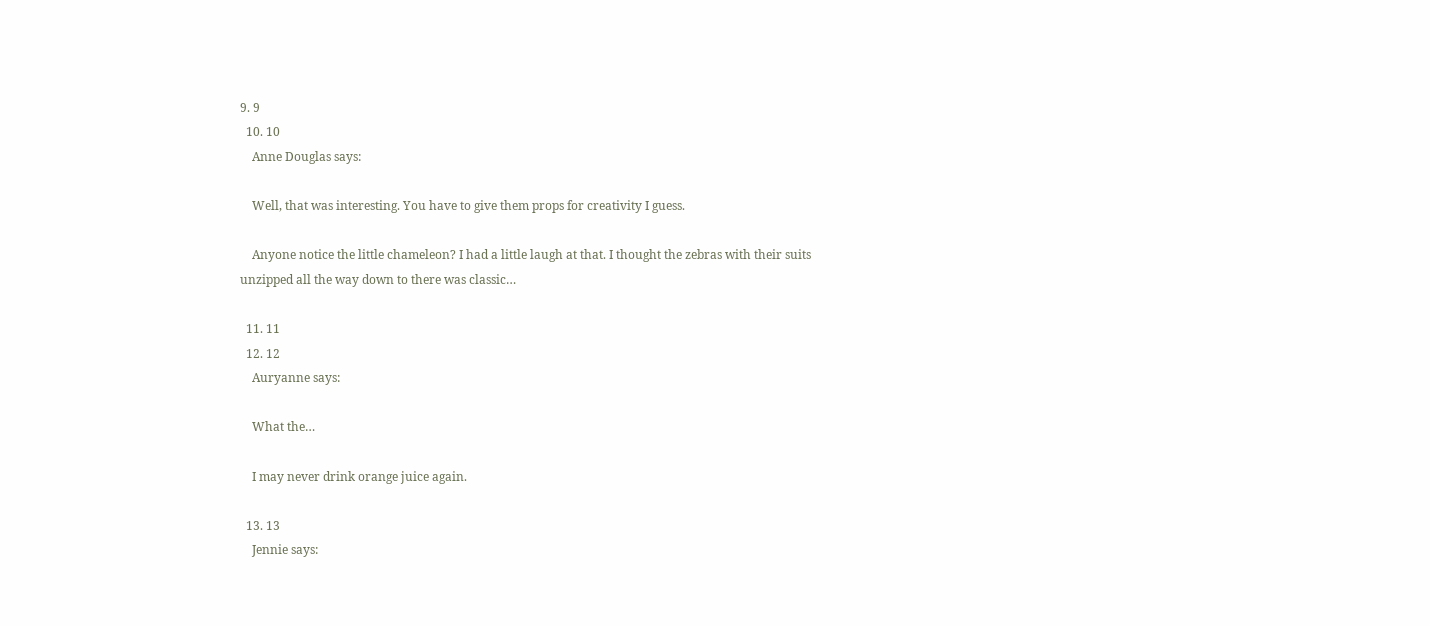9. 9
  10. 10
    Anne Douglas says:

    Well, that was interesting. You have to give them props for creativity I guess.

    Anyone notice the little chameleon? I had a little laugh at that. I thought the zebras with their suits unzipped all the way down to there was classic…

  11. 11
  12. 12
    Auryanne says:

    What the…

    I may never drink orange juice again.

  13. 13
    Jennie says: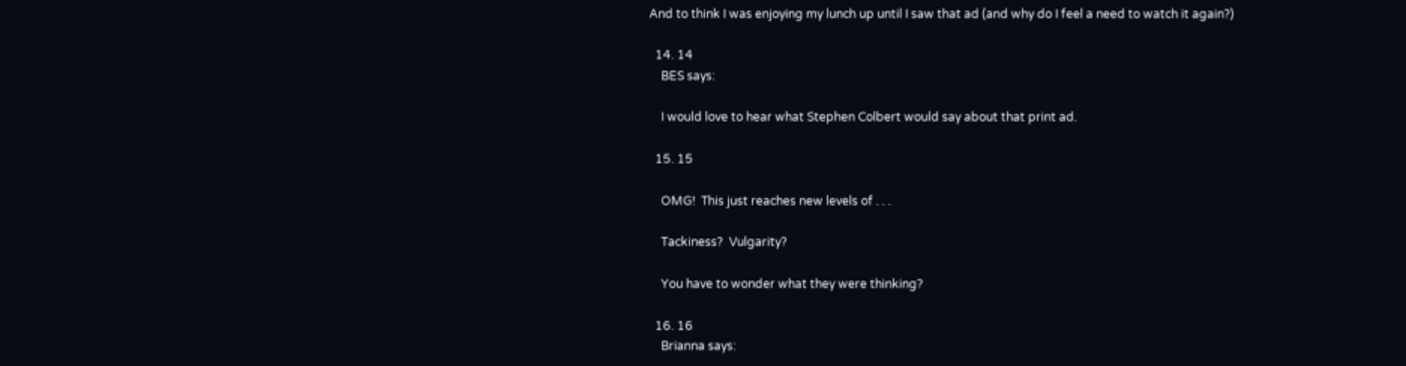And to think I was enjoying my lunch up until I saw that ad (and why do I feel a need to watch it again?)

  14. 14
    BES says:

    I would love to hear what Stephen Colbert would say about that print ad.

  15. 15

    OMG!  This just reaches new levels of . . .

    Tackiness?  Vulgarity?

    You have to wonder what they were thinking?

  16. 16
    Brianna says: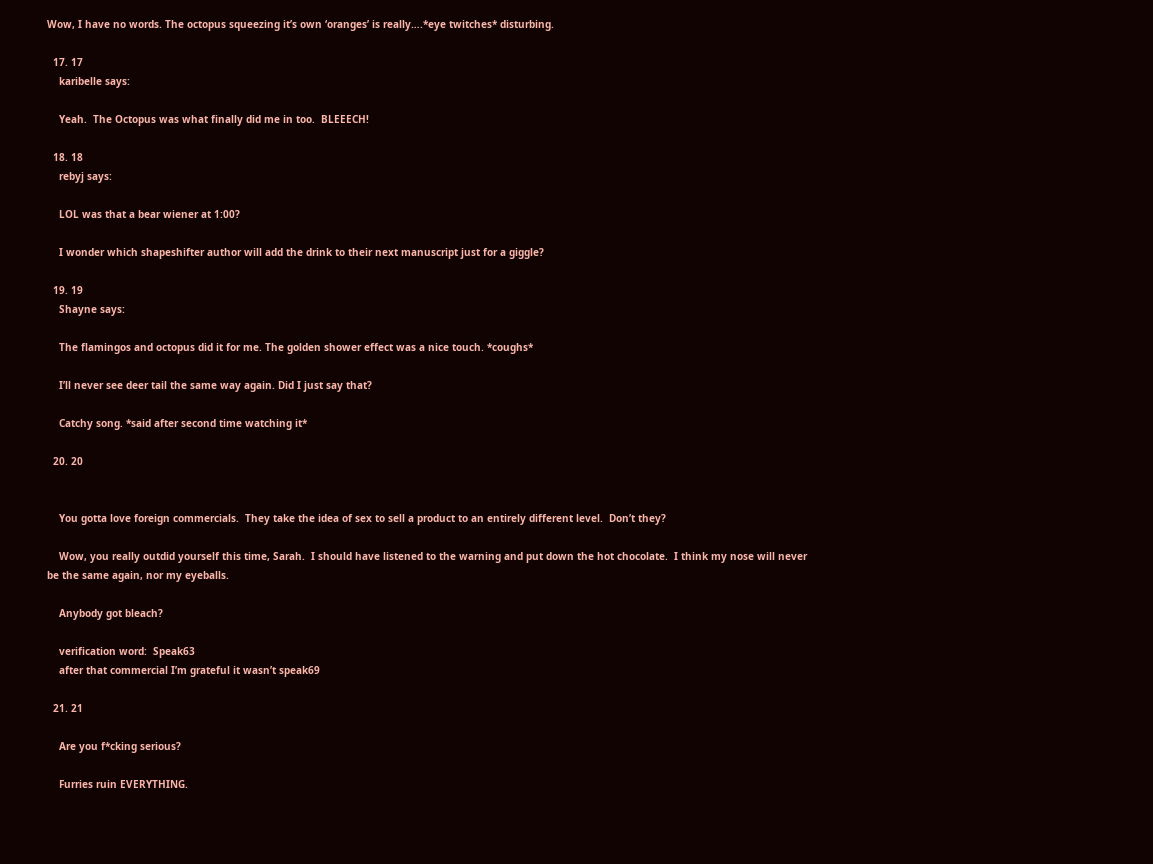Wow, I have no words. The octopus squeezing it’s own ‘oranges’ is really….*eye twitches* disturbing.

  17. 17
    karibelle says:

    Yeah.  The Octopus was what finally did me in too.  BLEEECH!

  18. 18
    rebyj says:

    LOL was that a bear wiener at 1:00?

    I wonder which shapeshifter author will add the drink to their next manuscript just for a giggle?

  19. 19
    Shayne says:

    The flamingos and octopus did it for me. The golden shower effect was a nice touch. *coughs*

    I’ll never see deer tail the same way again. Did I just say that?

    Catchy song. *said after second time watching it*

  20. 20


    You gotta love foreign commercials.  They take the idea of sex to sell a product to an entirely different level.  Don’t they?

    Wow, you really outdid yourself this time, Sarah.  I should have listened to the warning and put down the hot chocolate.  I think my nose will never be the same again, nor my eyeballs.

    Anybody got bleach?

    verification word:  Speak63
    after that commercial I’m grateful it wasn’t speak69

  21. 21

    Are you f*cking serious?

    Furries ruin EVERYTHING.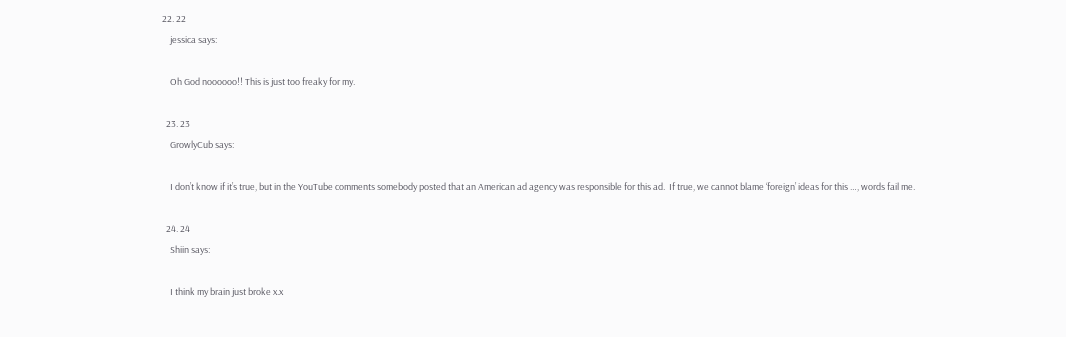22. 22
    jessica says:

    Oh God noooooo!! This is just too freaky for my.

  23. 23
    GrowlyCub says:

    I don’t know if it’s true, but in the YouTube comments somebody posted that an American ad agency was responsible for this ad.  If true, we cannot blame ‘foreign’ ideas for this …, words fail me.

  24. 24
    Shiin says:

    I think my brain just broke x.x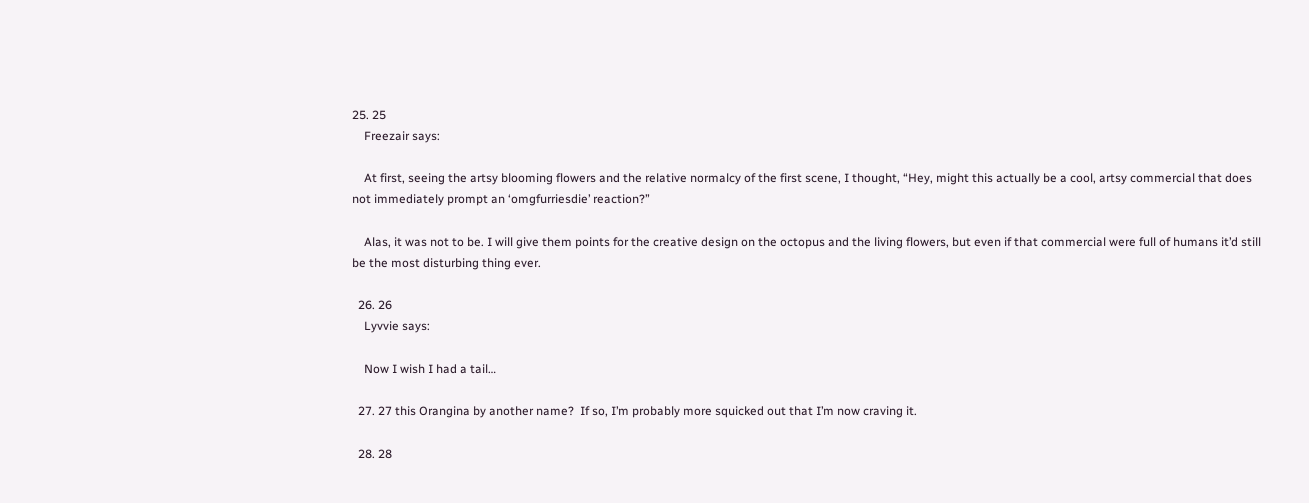25. 25
    Freezair says:

    At first, seeing the artsy blooming flowers and the relative normalcy of the first scene, I thought, “Hey, might this actually be a cool, artsy commercial that does not immediately prompt an ‘omgfurriesdie’ reaction?”

    Alas, it was not to be. I will give them points for the creative design on the octopus and the living flowers, but even if that commercial were full of humans it’d still be the most disturbing thing ever.

  26. 26
    Lyvvie says:

    Now I wish I had a tail…

  27. 27 this Orangina by another name?  If so, I’m probably more squicked out that I’m now craving it.

  28. 28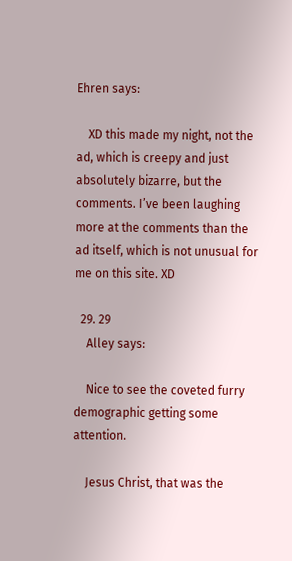Ehren says:

    XD this made my night, not the ad, which is creepy and just absolutely bizarre, but the comments. I’ve been laughing more at the comments than the ad itself, which is not unusual for me on this site. XD

  29. 29
    Alley says:

    Nice to see the coveted furry demographic getting some attention.

    Jesus Christ, that was the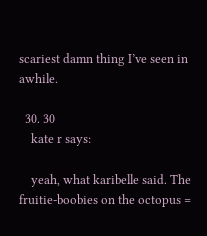scariest damn thing I’ve seen in awhile.

  30. 30
    kate r says:

    yeah, what karibelle said. The fruitie-boobies on the octopus =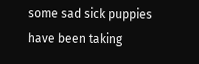some sad sick puppies have been taking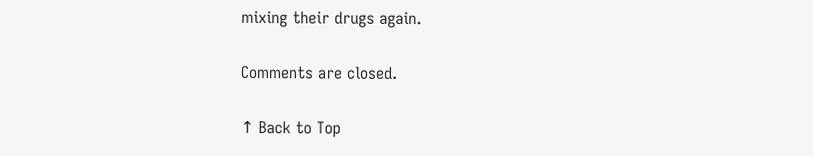mixing their drugs again.

Comments are closed.

↑ Back to Top